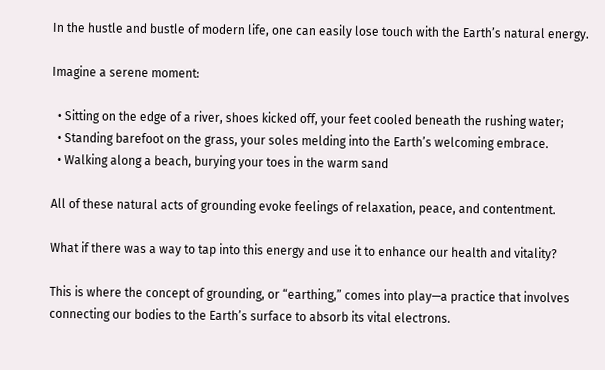In the hustle and bustle of modern life, one can easily lose touch with the Earth’s natural energy.

Imagine a serene moment:

  • Sitting on the edge of a river, shoes kicked off, your feet cooled beneath the rushing water;
  • Standing barefoot on the grass, your soles melding into the Earth’s welcoming embrace.
  • Walking along a beach, burying your toes in the warm sand

All of these natural acts of grounding evoke feelings of relaxation, peace, and contentment.

What if there was a way to tap into this energy and use it to enhance our health and vitality?

This is where the concept of grounding, or “earthing,” comes into play—a practice that involves connecting our bodies to the Earth’s surface to absorb its vital electrons.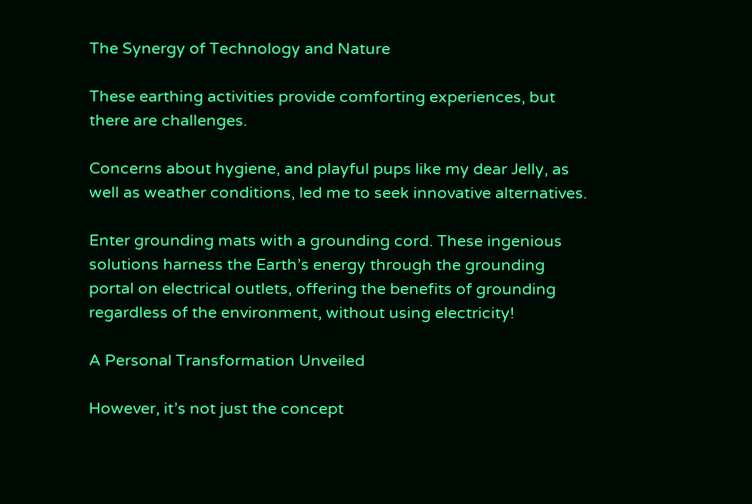The Synergy of Technology and Nature

These earthing activities provide comforting experiences, but there are challenges.

Concerns about hygiene, and playful pups like my dear Jelly, as well as weather conditions, led me to seek innovative alternatives.

Enter grounding mats with a grounding cord. These ingenious solutions harness the Earth’s energy through the grounding portal on electrical outlets, offering the benefits of grounding regardless of the environment, without using electricity!

A Personal Transformation Unveiled

However, it’s not just the concept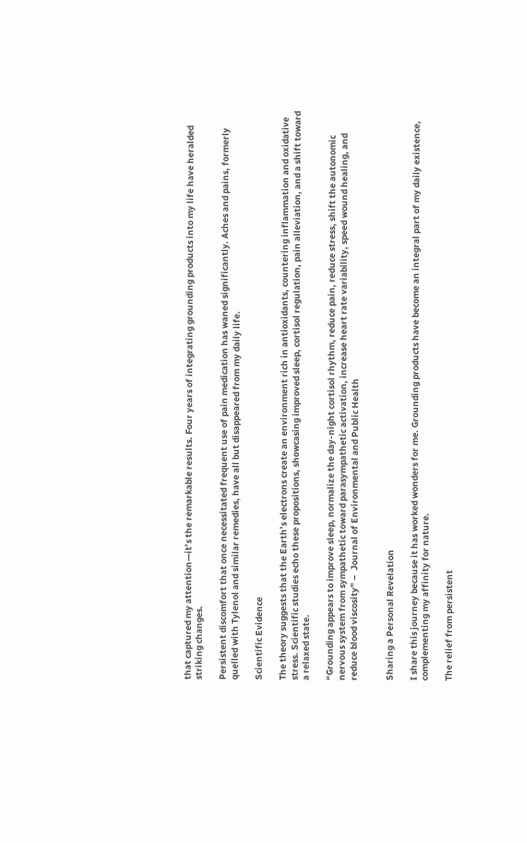that captured my attention—it’s the remarkable results. Four years of integrating grounding products into my life have heralded striking changes.

Persistent discomfort that once necessitated frequent use of pain medication has waned significantly. Aches and pains, formerly quelled with Tylenol and similar remedies, have all but disappeared from my daily life.

Scientific Evidence

The theory suggests that the Earth’s electrons create an environment rich in antioxidants, countering inflammation and oxidative stress. Scientific studies echo these propositions, showcasing improved sleep, cortisol regulation, pain alleviation, and a shift toward a relaxed state.

“Grounding appears to improve sleep, normalize the day-night cortisol rhythm, reduce pain, reduce stress, shift the autonomic nervous system from sympathetic toward parasympathetic activation, increase heart rate variability, speed wound healing, and reduce blood viscosity” –  Journal of Environmental and Public Health


Sharing a Personal Revelation

I share this journey because it has worked wonders for me. Grounding products have become an integral part of my daily existence, complementing my affinity for nature.

The relief from persistent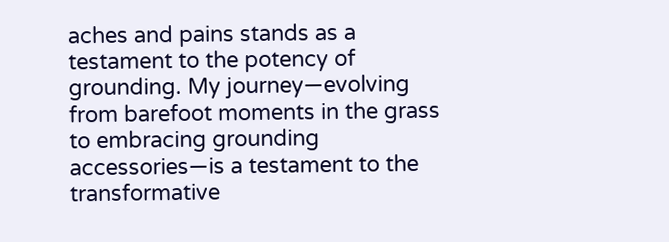aches and pains stands as a testament to the potency of grounding. My journey—evolving from barefoot moments in the grass to embracing grounding accessories—is a testament to the transformative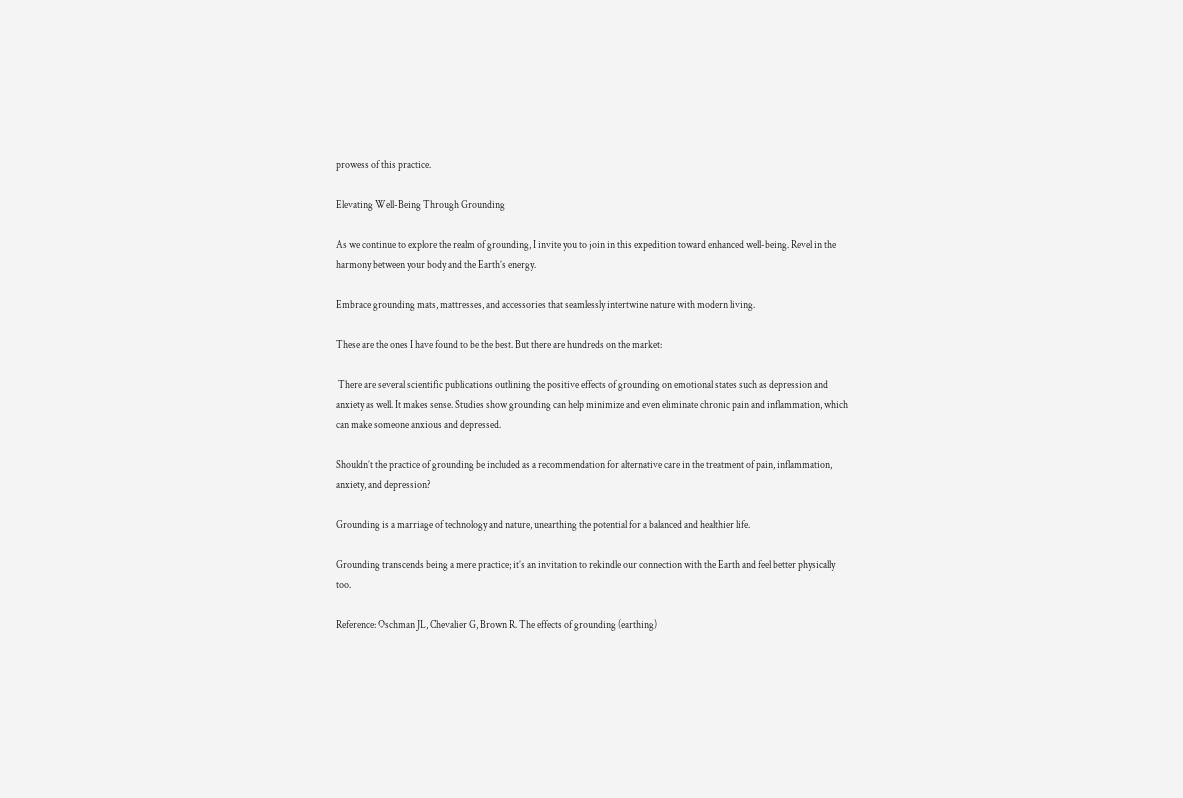prowess of this practice.

Elevating Well-Being Through Grounding

As we continue to explore the realm of grounding, I invite you to join in this expedition toward enhanced well-being. Revel in the harmony between your body and the Earth’s energy.

Embrace grounding mats, mattresses, and accessories that seamlessly intertwine nature with modern living.

These are the ones I have found to be the best. But there are hundreds on the market:

 There are several scientific publications outlining the positive effects of grounding on emotional states such as depression and anxiety as well. It makes sense. Studies show grounding can help minimize and even eliminate chronic pain and inflammation, which can make someone anxious and depressed.

Shouldn’t the practice of grounding be included as a recommendation for alternative care in the treatment of pain, inflammation, anxiety, and depression?

Grounding is a marriage of technology and nature, unearthing the potential for a balanced and healthier life.

Grounding transcends being a mere practice; it’s an invitation to rekindle our connection with the Earth and feel better physically too.

Reference: Oschman JL, Chevalier G, Brown R. The effects of grounding (earthing)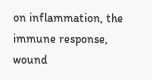on inflammation, the immune response, wound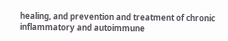healing, and prevention and treatment of chronic inflammatory and autoimmune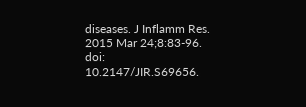diseases. J Inflamm Res. 2015 Mar 24;8:83-96. doi: 10.2147/JIR.S69656.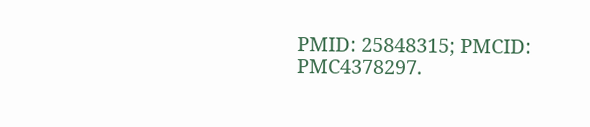PMID: 25848315; PMCID: PMC4378297.